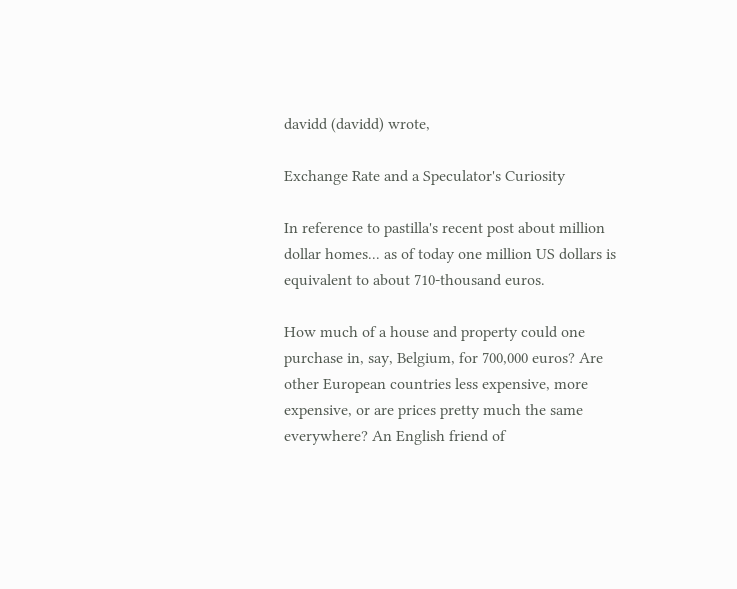davidd (davidd) wrote,

Exchange Rate and a Speculator's Curiosity

In reference to pastilla's recent post about million dollar homes... as of today one million US dollars is equivalent to about 710-thousand euros.

How much of a house and property could one purchase in, say, Belgium, for 700,000 euros? Are other European countries less expensive, more expensive, or are prices pretty much the same everywhere? An English friend of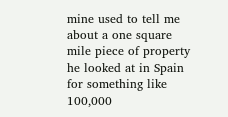mine used to tell me about a one square mile piece of property he looked at in Spain for something like 100,000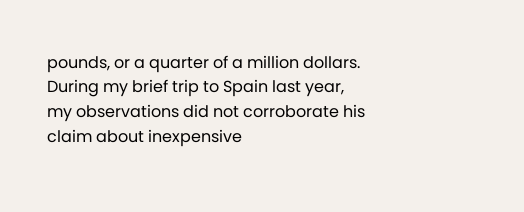pounds, or a quarter of a million dollars. During my brief trip to Spain last year, my observations did not corroborate his claim about inexpensive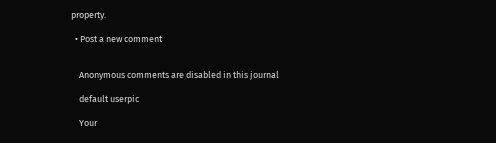property.

  • Post a new comment


    Anonymous comments are disabled in this journal

    default userpic

    Your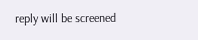reply will be screened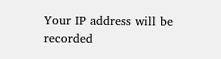Your IP address will be recorded